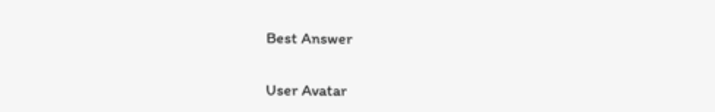Best Answer


User Avatar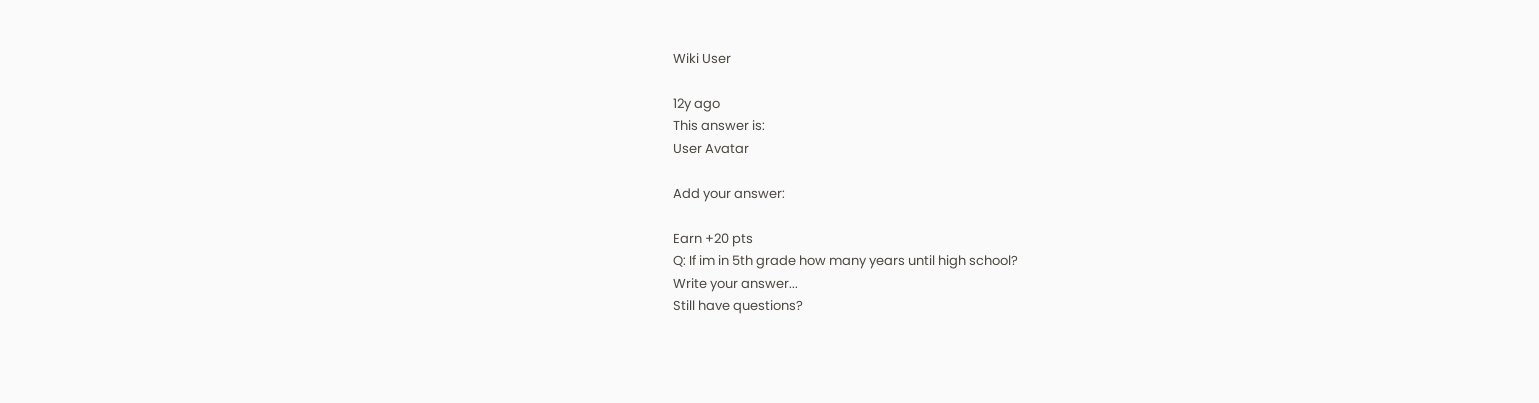Wiki User

12y ago
This answer is:
User Avatar

Add your answer:

Earn +20 pts
Q: If im in 5th grade how many years until high school?
Write your answer...
Still have questions?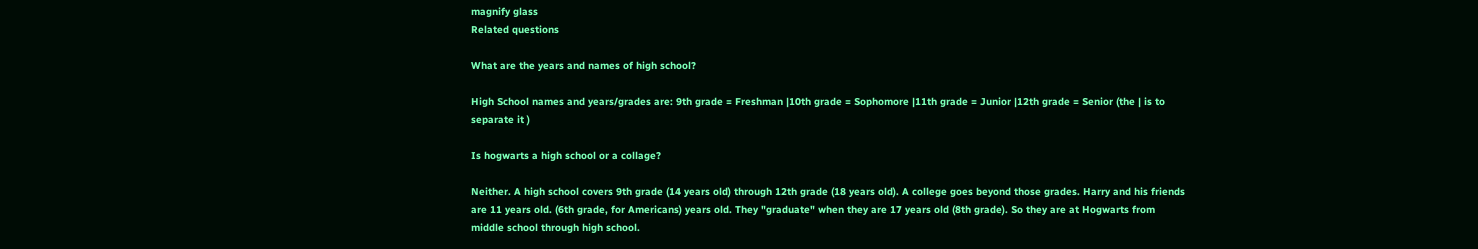magnify glass
Related questions

What are the years and names of high school?

High School names and years/grades are: 9th grade = Freshman |10th grade = Sophomore |11th grade = Junior |12th grade = Senior (the | is to separate it )

Is hogwarts a high school or a collage?

Neither. A high school covers 9th grade (14 years old) through 12th grade (18 years old). A college goes beyond those grades. Harry and his friends are 11 years old. (6th grade, for Americans) years old. They "graduate" when they are 17 years old (8th grade). So they are at Hogwarts from middle school through high school.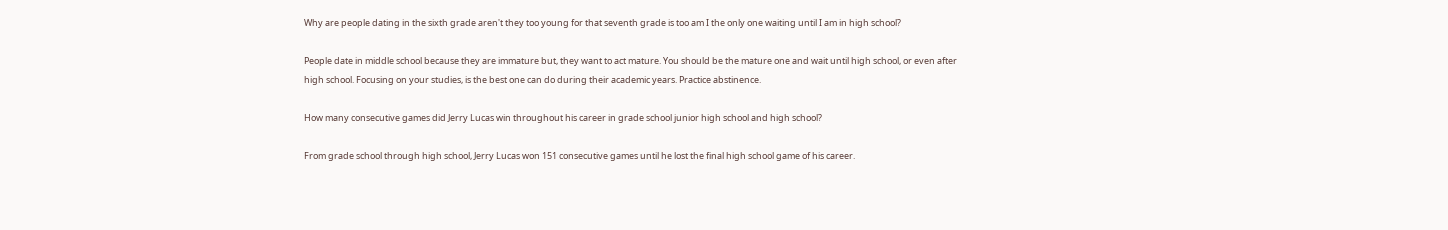Why are people dating in the sixth grade aren't they too young for that seventh grade is too am I the only one waiting until I am in high school?

People date in middle school because they are immature but, they want to act mature. You should be the mature one and wait until high school, or even after high school. Focusing on your studies, is the best one can do during their academic years. Practice abstinence.

How many consecutive games did Jerry Lucas win throughout his career in grade school junior high school and high school?

From grade school through high school, Jerry Lucas won 151 consecutive games until he lost the final high school game of his career.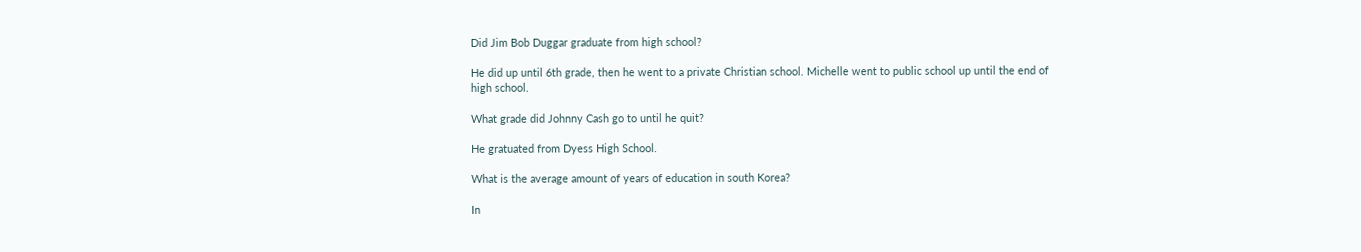Did Jim Bob Duggar graduate from high school?

He did up until 6th grade, then he went to a private Christian school. Michelle went to public school up until the end of high school.

What grade did Johnny Cash go to until he quit?

He gratuated from Dyess High School.

What is the average amount of years of education in south Korea?

In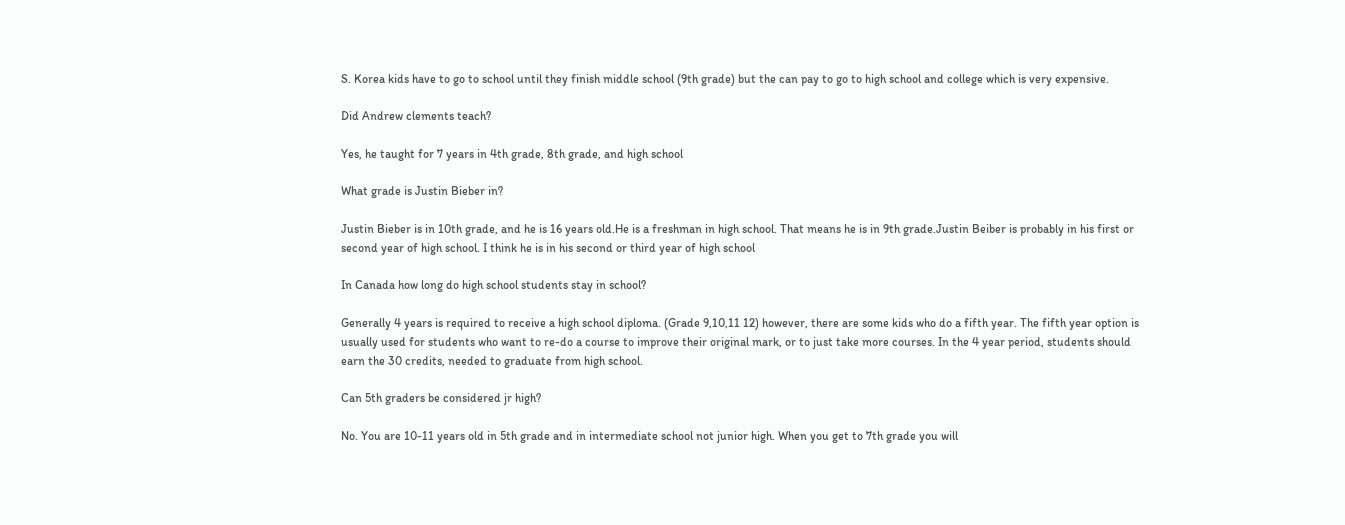S. Korea kids have to go to school until they finish middle school (9th grade) but the can pay to go to high school and college which is very expensive.

Did Andrew clements teach?

Yes, he taught for 7 years in 4th grade, 8th grade, and high school

What grade is Justin Bieber in?

Justin Bieber is in 10th grade, and he is 16 years old.He is a freshman in high school. That means he is in 9th grade.Justin Beiber is probably in his first or second year of high school. I think he is in his second or third year of high school

In Canada how long do high school students stay in school?

Generally 4 years is required to receive a high school diploma. (Grade 9,10,11 12) however, there are some kids who do a fifth year. The fifth year option is usually used for students who want to re-do a course to improve their original mark, or to just take more courses. In the 4 year period, students should earn the 30 credits, needed to graduate from high school.

Can 5th graders be considered jr high?

No. You are 10-11 years old in 5th grade and in intermediate school not junior high. When you get to 7th grade you will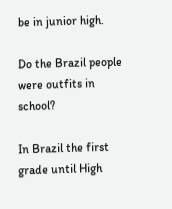be in junior high.

Do the Brazil people were outfits in school?

In Brazil the first grade until High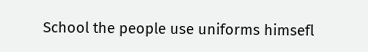School the people use uniforms himsefl